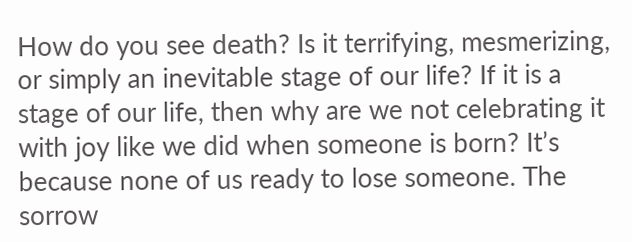How do you see death? Is it terrifying, mesmerizing, or simply an inevitable stage of our life? If it is a stage of our life, then why are we not celebrating it with joy like we did when someone is born? It’s because none of us ready to lose someone. The sorrow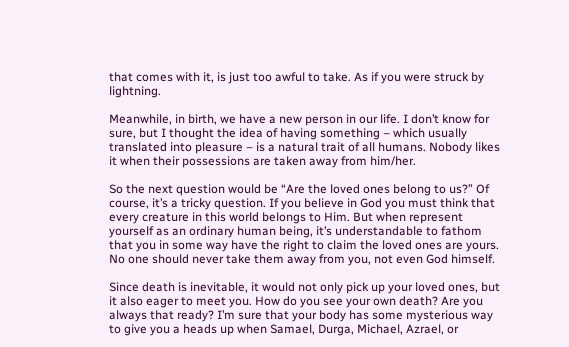that comes with it, is just too awful to take. As if you were struck by lightning.

Meanwhile, in birth, we have a new person in our life. I don’t know for sure, but I thought the idea of having something – which usually translated into pleasure – is a natural trait of all humans. Nobody likes it when their possessions are taken away from him/her.

So the next question would be “Are the loved ones belong to us?” Of course, it’s a tricky question. If you believe in God you must think that every creature in this world belongs to Him. But when represent yourself as an ordinary human being, it’s understandable to fathom that you in some way have the right to claim the loved ones are yours. No one should never take them away from you, not even God himself.

Since death is inevitable, it would not only pick up your loved ones, but it also eager to meet you. How do you see your own death? Are you always that ready? I’m sure that your body has some mysterious way to give you a heads up when Samael, Durga, Michael, Azrael, or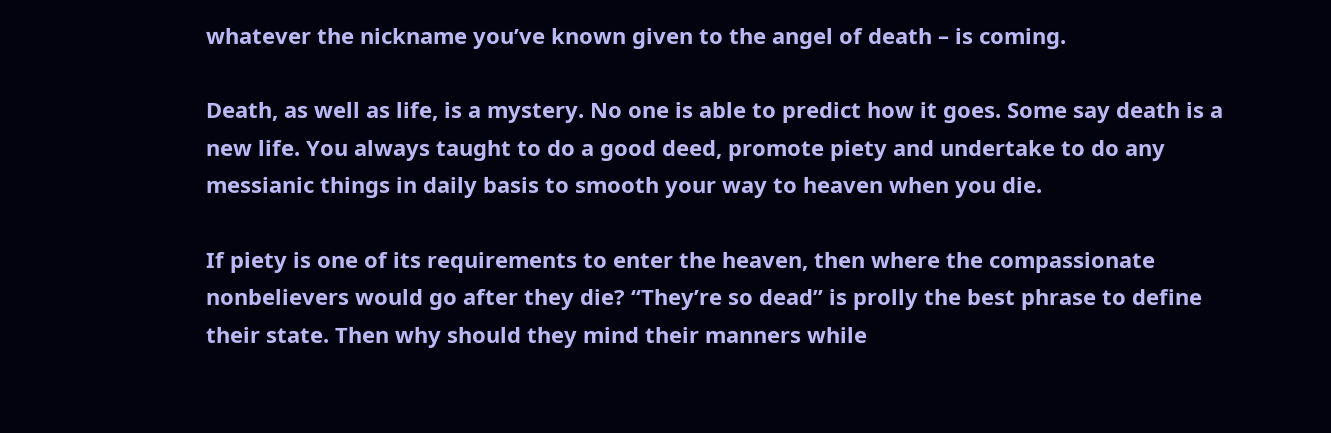whatever the nickname you’ve known given to the angel of death – is coming.

Death, as well as life, is a mystery. No one is able to predict how it goes. Some say death is a new life. You always taught to do a good deed, promote piety and undertake to do any messianic things in daily basis to smooth your way to heaven when you die.

If piety is one of its requirements to enter the heaven, then where the compassionate nonbelievers would go after they die? “They’re so dead” is prolly the best phrase to define their state. Then why should they mind their manners while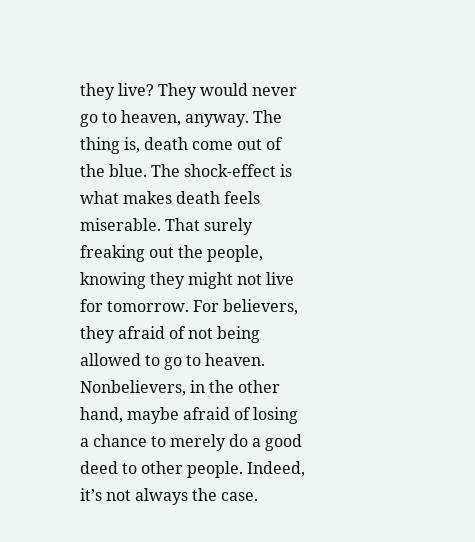they live? They would never go to heaven, anyway. The thing is, death come out of the blue. The shock-effect is what makes death feels miserable. That surely freaking out the people, knowing they might not live for tomorrow. For believers, they afraid of not being allowed to go to heaven. Nonbelievers, in the other hand, maybe afraid of losing a chance to merely do a good deed to other people. Indeed, it’s not always the case.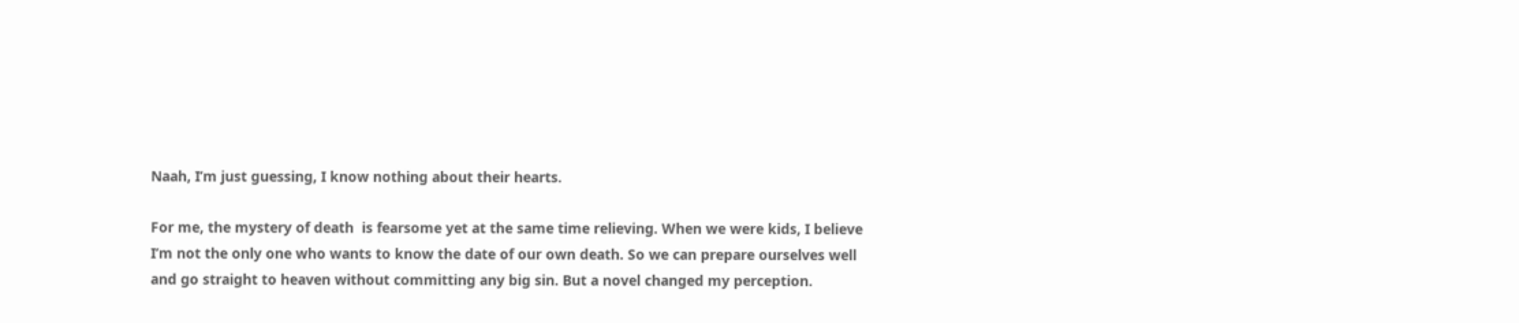Naah, I’m just guessing, I know nothing about their hearts.

For me, the mystery of death  is fearsome yet at the same time relieving. When we were kids, I believe I’m not the only one who wants to know the date of our own death. So we can prepare ourselves well and go straight to heaven without committing any big sin. But a novel changed my perception.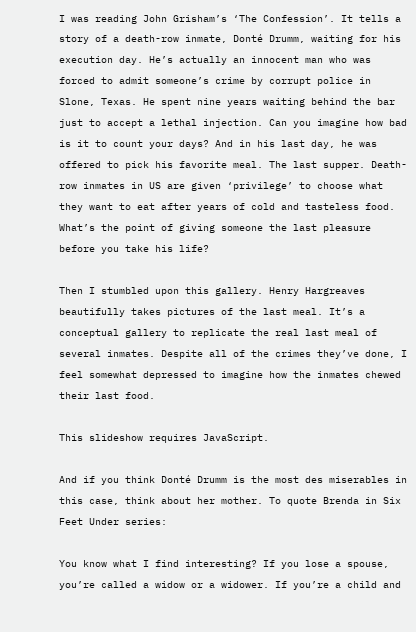I was reading John Grisham’s ‘The Confession’. It tells a story of a death-row inmate, Donté Drumm, waiting for his execution day. He’s actually an innocent man who was forced to admit someone’s crime by corrupt police in Slone, Texas. He spent nine years waiting behind the bar just to accept a lethal injection. Can you imagine how bad is it to count your days? And in his last day, he was offered to pick his favorite meal. The last supper. Death-row inmates in US are given ‘privilege’ to choose what they want to eat after years of cold and tasteless food. What’s the point of giving someone the last pleasure before you take his life?

Then I stumbled upon this gallery. Henry Hargreaves beautifully takes pictures of the last meal. It’s a conceptual gallery to replicate the real last meal of several inmates. Despite all of the crimes they’ve done, I feel somewhat depressed to imagine how the inmates chewed their last food.

This slideshow requires JavaScript.

And if you think Donté Drumm is the most des miserables in this case, think about her mother. To quote Brenda in Six Feet Under series:

You know what I find interesting? If you lose a spouse, you’re called a widow or a widower. If you’re a child and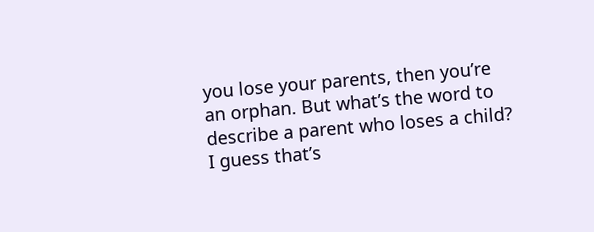you lose your parents, then you’re an orphan. But what’s the word to describe a parent who loses a child? I guess that’s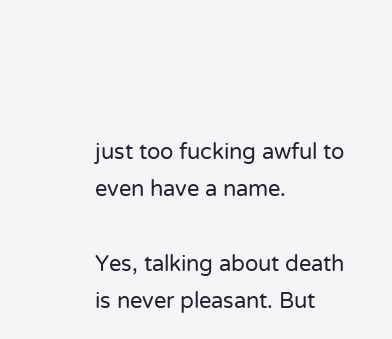just too fucking awful to even have a name.

Yes, talking about death is never pleasant. But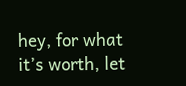hey, for what it’s worth, let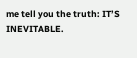me tell you the truth: IT’S INEVITABLE.